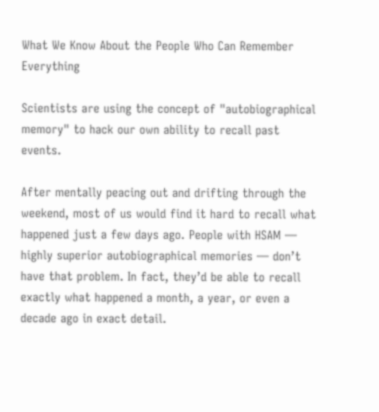What We Know About the People Who Can Remember Everything

Scientists are using the concept of "autobiographical memory" to hack our own ability to recall past events.

After mentally peacing out and drifting through the weekend, most of us would find it hard to recall what happened just a few days ago. People with HSAM — highly superior autobiographical memories — don’t have that problem. In fact, they’d be able to recall exactly what happened a month, a year, or even a decade ago in exact detail.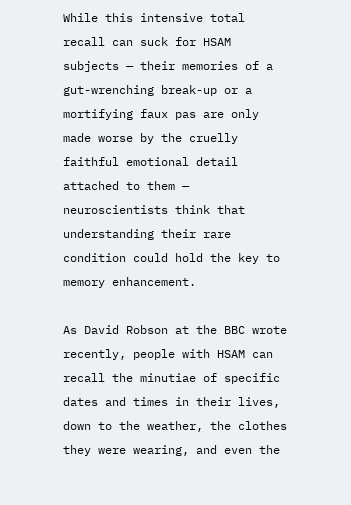While this intensive total recall can suck for HSAM subjects — their memories of a gut-wrenching break-up or a mortifying faux pas are only made worse by the cruelly faithful emotional detail attached to them — neuroscientists think that understanding their rare condition could hold the key to memory enhancement.

As David Robson at the BBC wrote recently, people with HSAM can recall the minutiae of specific dates and times in their lives, down to the weather, the clothes they were wearing, and even the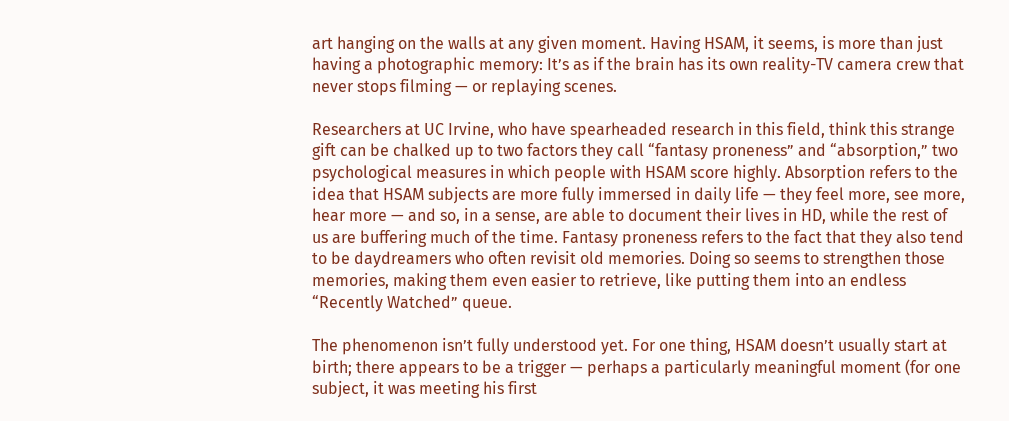art hanging on the walls at any given moment. Having HSAM, it seems, is more than just having a photographic memory: It’s as if the brain has its own reality-TV camera crew that never stops filming — or replaying scenes.

Researchers at UC Irvine, who have spearheaded research in this field, think this strange gift can be chalked up to two factors they call “fantasy proneness” and “absorption,” two psychological measures in which people with HSAM score highly. Absorption refers to the idea that HSAM subjects are more fully immersed in daily life — they feel more, see more, hear more — and so, in a sense, are able to document their lives in HD, while the rest of us are buffering much of the time. Fantasy proneness refers to the fact that they also tend to be daydreamers who often revisit old memories. Doing so seems to strengthen those memories, making them even easier to retrieve, like putting them into an endless “Recently Watched” queue.

The phenomenon isn’t fully understood yet. For one thing, HSAM doesn’t usually start at birth; there appears to be a trigger — perhaps a particularly meaningful moment (for one subject, it was meeting his first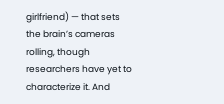girlfriend) — that sets the brain’s cameras rolling, though researchers have yet to characterize it. And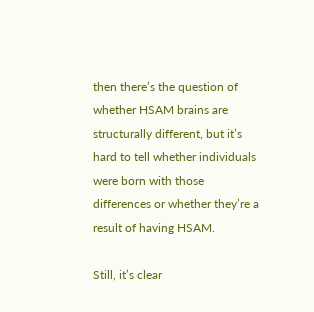then there’s the question of whether HSAM brains are structurally different, but it’s hard to tell whether individuals were born with those differences or whether they’re a result of having HSAM.

Still, it’s clear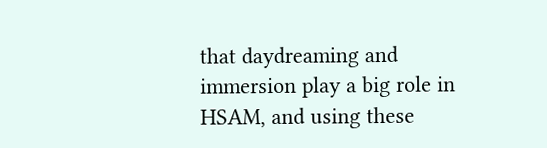that daydreaming and immersion play a big role in HSAM, and using these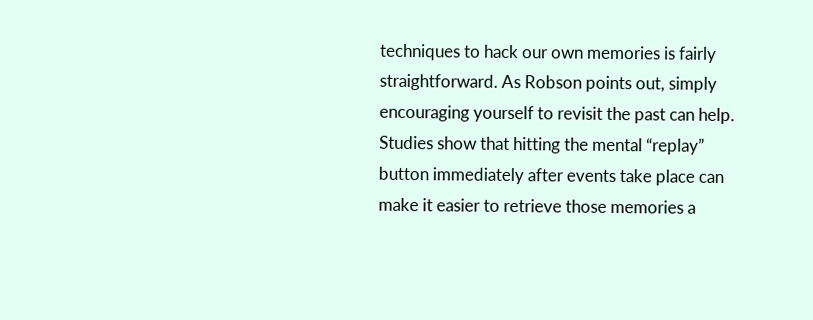techniques to hack our own memories is fairly straightforward. As Robson points out, simply encouraging yourself to revisit the past can help. Studies show that hitting the mental “replay” button immediately after events take place can make it easier to retrieve those memories a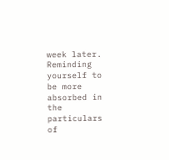week later. Reminding yourself to be more absorbed in the particulars of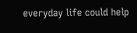everyday life could help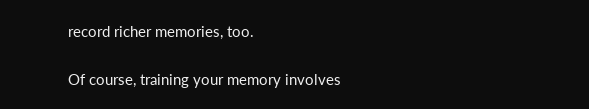record richer memories, too.

Of course, training your memory involves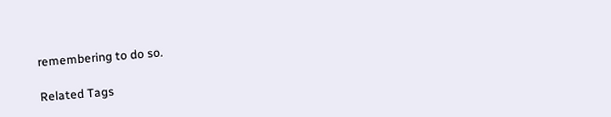remembering to do so.

Related Tags